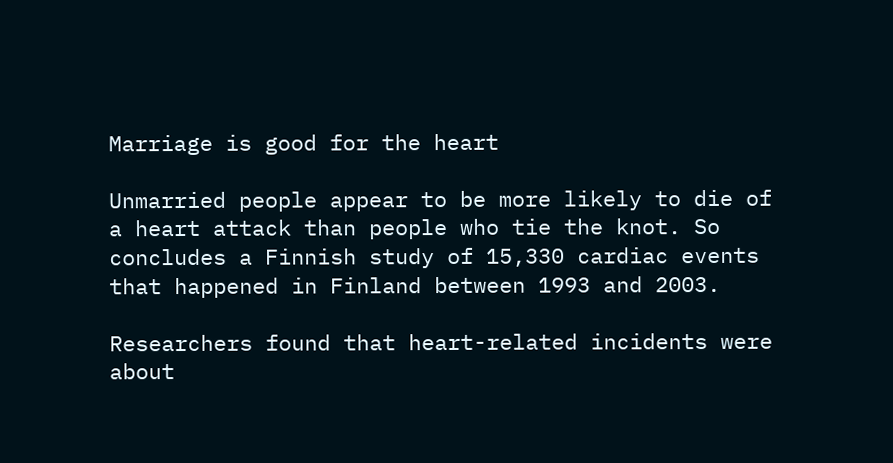Marriage is good for the heart

Unmarried people appear to be more likely to die of a heart attack than people who tie the knot. So concludes a Finnish study of 15,330 cardiac events that happened in Finland between 1993 and 2003.

Researchers found that heart-related incidents were about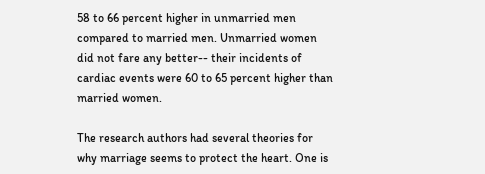58 to 66 percent higher in unmarried men compared to married men. Unmarried women did not fare any better-- their incidents of cardiac events were 60 to 65 percent higher than married women.

The research authors had several theories for why marriage seems to protect the heart. One is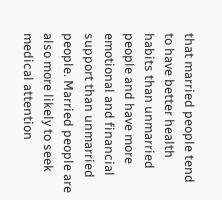that married people tend to have better health habits than unmarried people and have more emotional and financial support than unmarried people. Married people are also more likely to seek medical attention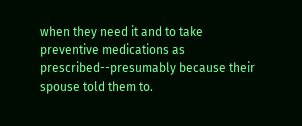when they need it and to take preventive medications as prescribed--presumably because their spouse told them to.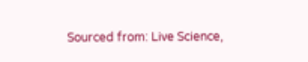Sourced from: Live Science,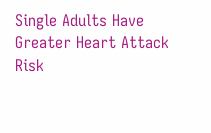Single Adults Have Greater Heart Attack Risk